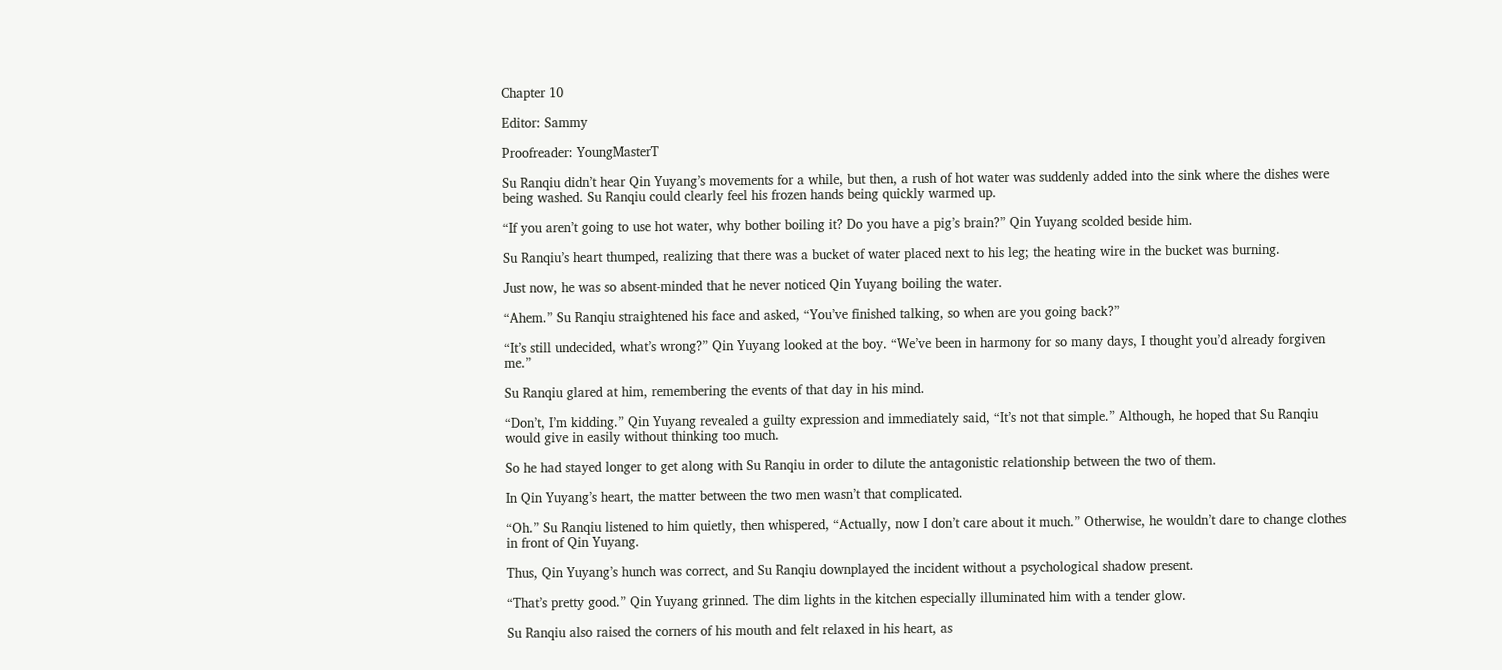Chapter 10

Editor: Sammy

Proofreader: YoungMasterT

Su Ranqiu didn’t hear Qin Yuyang’s movements for a while, but then, a rush of hot water was suddenly added into the sink where the dishes were being washed. Su Ranqiu could clearly feel his frozen hands being quickly warmed up.

“If you aren’t going to use hot water, why bother boiling it? Do you have a pig’s brain?” Qin Yuyang scolded beside him.

Su Ranqiu’s heart thumped, realizing that there was a bucket of water placed next to his leg; the heating wire in the bucket was burning.

Just now, he was so absent-minded that he never noticed Qin Yuyang boiling the water.

“Ahem.” Su Ranqiu straightened his face and asked, “You’ve finished talking, so when are you going back?”

“It’s still undecided, what’s wrong?” Qin Yuyang looked at the boy. “We’ve been in harmony for so many days, I thought you’d already forgiven me.”

Su Ranqiu glared at him, remembering the events of that day in his mind.

“Don’t, I’m kidding.” Qin Yuyang revealed a guilty expression and immediately said, “It’s not that simple.” Although, he hoped that Su Ranqiu would give in easily without thinking too much.

So he had stayed longer to get along with Su Ranqiu in order to dilute the antagonistic relationship between the two of them.

In Qin Yuyang’s heart, the matter between the two men wasn’t that complicated.

“Oh.” Su Ranqiu listened to him quietly, then whispered, “Actually, now I don’t care about it much.” Otherwise, he wouldn’t dare to change clothes in front of Qin Yuyang.

Thus, Qin Yuyang’s hunch was correct, and Su Ranqiu downplayed the incident without a psychological shadow present.

“That’s pretty good.” Qin Yuyang grinned. The dim lights in the kitchen especially illuminated him with a tender glow.

Su Ranqiu also raised the corners of his mouth and felt relaxed in his heart, as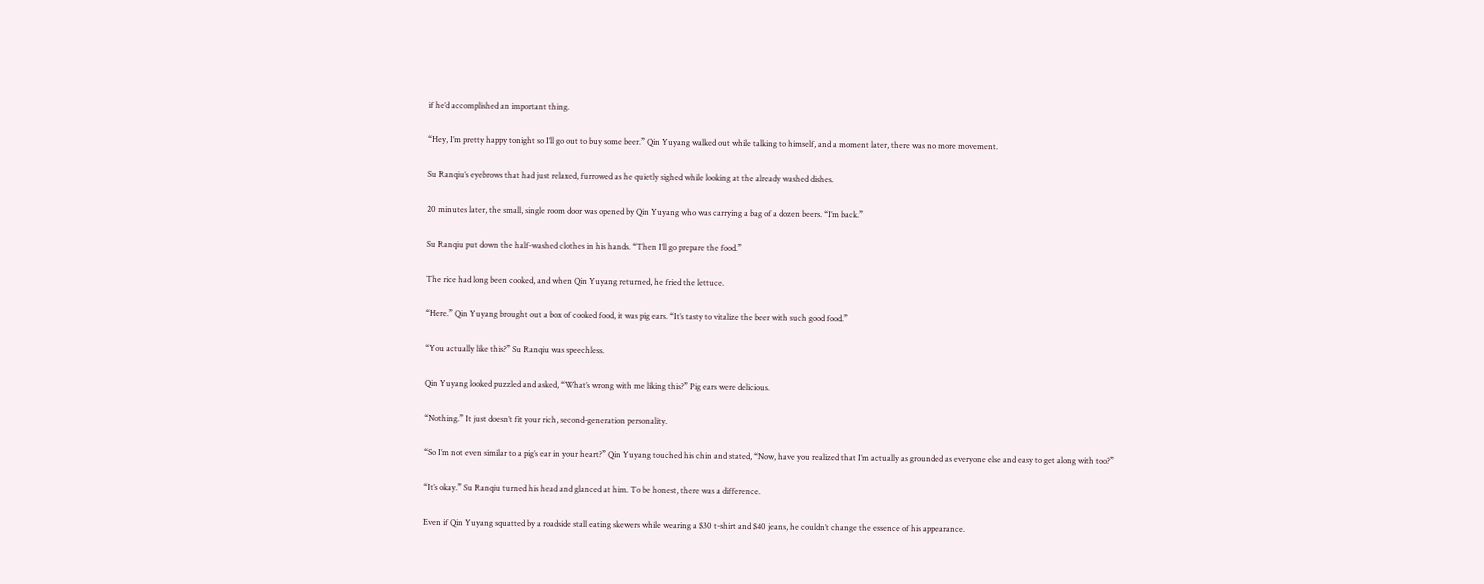if he’d accomplished an important thing.

“Hey, I’m pretty happy tonight so I’ll go out to buy some beer.” Qin Yuyang walked out while talking to himself, and a moment later, there was no more movement.

Su Ranqiu’s eyebrows that had just relaxed, furrowed as he quietly sighed while looking at the already washed dishes.

20 minutes later, the small, single room door was opened by Qin Yuyang who was carrying a bag of a dozen beers. “I’m back.”

Su Ranqiu put down the half-washed clothes in his hands. “Then I’ll go prepare the food.”

The rice had long been cooked, and when Qin Yuyang returned, he fried the lettuce.

“Here.” Qin Yuyang brought out a box of cooked food, it was pig ears. “It’s tasty to vitalize the beer with such good food.”

“You actually like this?” Su Ranqiu was speechless.

Qin Yuyang looked puzzled and asked, “What’s wrong with me liking this?” Pig ears were delicious.

“Nothing.” It just doesn’t fit your rich, second-generation personality.

“So I’m not even similar to a pig’s ear in your heart?” Qin Yuyang touched his chin and stated, “Now, have you realized that I’m actually as grounded as everyone else and easy to get along with too?”

“It’s okay.” Su Ranqiu turned his head and glanced at him. To be honest, there was a difference.

Even if Qin Yuyang squatted by a roadside stall eating skewers while wearing a $30 t-shirt and $40 jeans, he couldn’t change the essence of his appearance.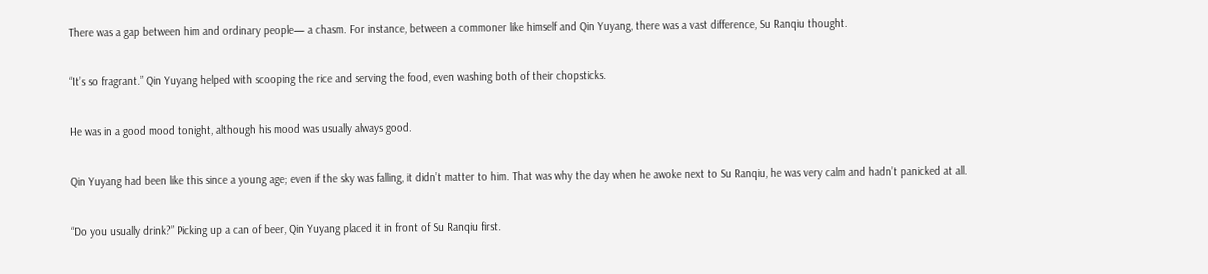There was a gap between him and ordinary people— a chasm. For instance, between a commoner like himself and Qin Yuyang, there was a vast difference, Su Ranqiu thought.

“It’s so fragrant.” Qin Yuyang helped with scooping the rice and serving the food, even washing both of their chopsticks.

He was in a good mood tonight, although his mood was usually always good.

Qin Yuyang had been like this since a young age; even if the sky was falling, it didn’t matter to him. That was why the day when he awoke next to Su Ranqiu, he was very calm and hadn’t panicked at all.

“Do you usually drink?” Picking up a can of beer, Qin Yuyang placed it in front of Su Ranqiu first.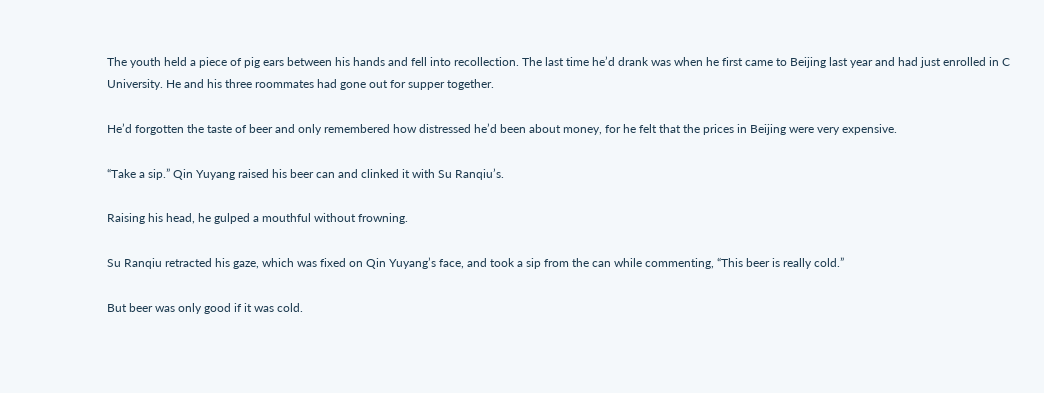The youth held a piece of pig ears between his hands and fell into recollection. The last time he’d drank was when he first came to Beijing last year and had just enrolled in C University. He and his three roommates had gone out for supper together.

He’d forgotten the taste of beer and only remembered how distressed he’d been about money, for he felt that the prices in Beijing were very expensive.

“Take a sip.” Qin Yuyang raised his beer can and clinked it with Su Ranqiu’s.

Raising his head, he gulped a mouthful without frowning.

Su Ranqiu retracted his gaze, which was fixed on Qin Yuyang’s face, and took a sip from the can while commenting, “This beer is really cold.”

But beer was only good if it was cold.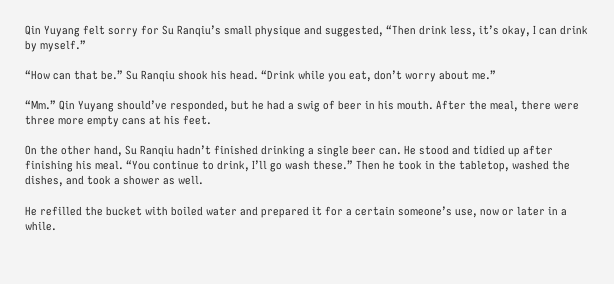Qin Yuyang felt sorry for Su Ranqiu’s small physique and suggested, “Then drink less, it’s okay, I can drink by myself.”

“How can that be.” Su Ranqiu shook his head. “Drink while you eat, don’t worry about me.”

“Mm.” Qin Yuyang should’ve responded, but he had a swig of beer in his mouth. After the meal, there were three more empty cans at his feet.

On the other hand, Su Ranqiu hadn’t finished drinking a single beer can. He stood and tidied up after finishing his meal. “You continue to drink, I’ll go wash these.” Then he took in the tabletop, washed the dishes, and took a shower as well.

He refilled the bucket with boiled water and prepared it for a certain someone’s use, now or later in a while.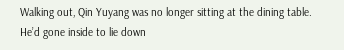Walking out, Qin Yuyang was no longer sitting at the dining table. He’d gone inside to lie down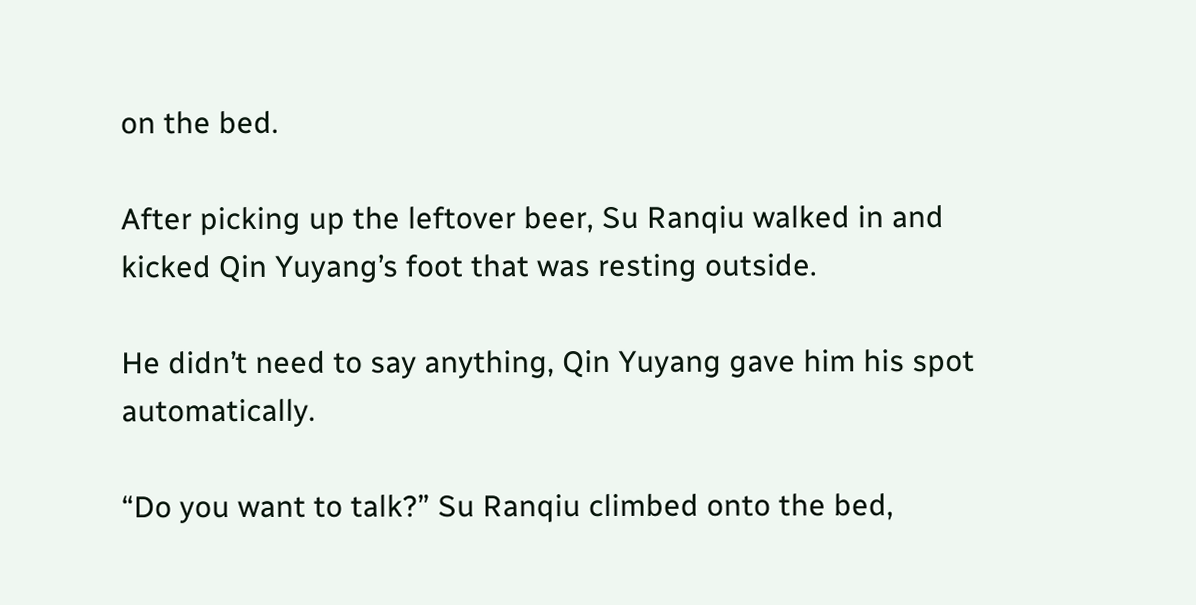on the bed.

After picking up the leftover beer, Su Ranqiu walked in and kicked Qin Yuyang’s foot that was resting outside.

He didn’t need to say anything, Qin Yuyang gave him his spot automatically.

“Do you want to talk?” Su Ranqiu climbed onto the bed,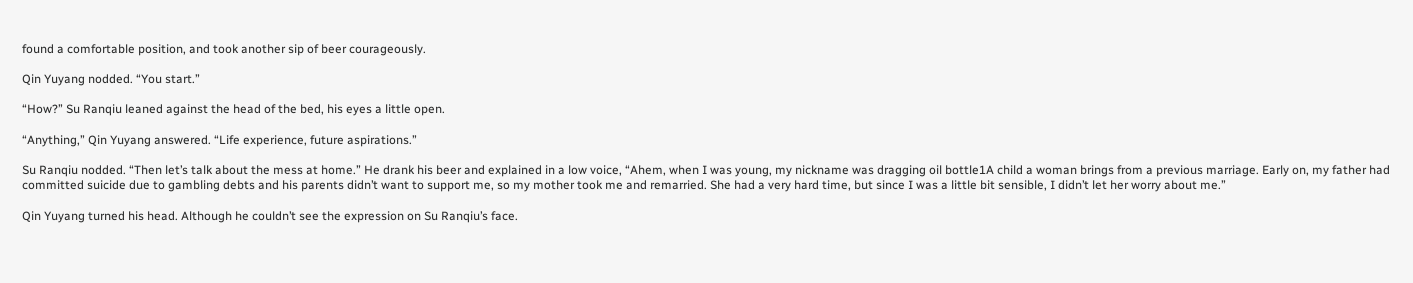found a comfortable position, and took another sip of beer courageously.

Qin Yuyang nodded. “You start.”

“How?” Su Ranqiu leaned against the head of the bed, his eyes a little open.

“Anything,” Qin Yuyang answered. “Life experience, future aspirations.”

Su Ranqiu nodded. “Then let’s talk about the mess at home.” He drank his beer and explained in a low voice, “Ahem, when I was young, my nickname was dragging oil bottle1A child a woman brings from a previous marriage. Early on, my father had committed suicide due to gambling debts and his parents didn’t want to support me, so my mother took me and remarried. She had a very hard time, but since I was a little bit sensible, I didn’t let her worry about me.”

Qin Yuyang turned his head. Although he couldn’t see the expression on Su Ranqiu’s face.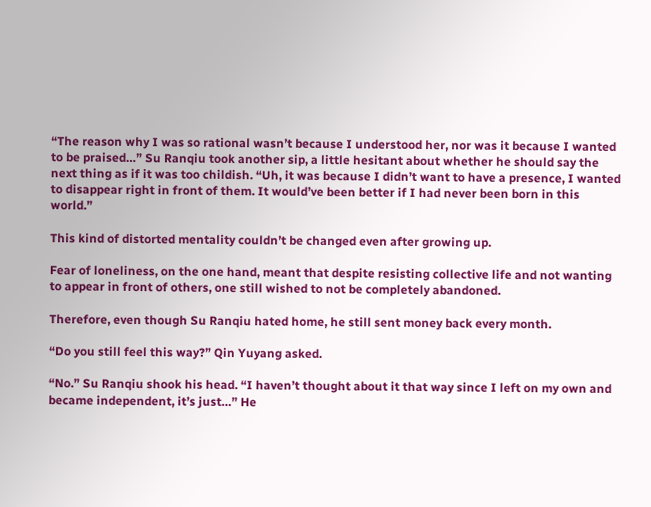“The reason why I was so rational wasn’t because I understood her, nor was it because I wanted to be praised…” Su Ranqiu took another sip, a little hesitant about whether he should say the next thing as if it was too childish. “Uh, it was because I didn’t want to have a presence, I wanted to disappear right in front of them. It would’ve been better if I had never been born in this world.”

This kind of distorted mentality couldn’t be changed even after growing up.

Fear of loneliness, on the one hand, meant that despite resisting collective life and not wanting to appear in front of others, one still wished to not be completely abandoned.

Therefore, even though Su Ranqiu hated home, he still sent money back every month.

“Do you still feel this way?” Qin Yuyang asked.

“No.” Su Ranqiu shook his head. “I haven’t thought about it that way since I left on my own and became independent, it’s just…” He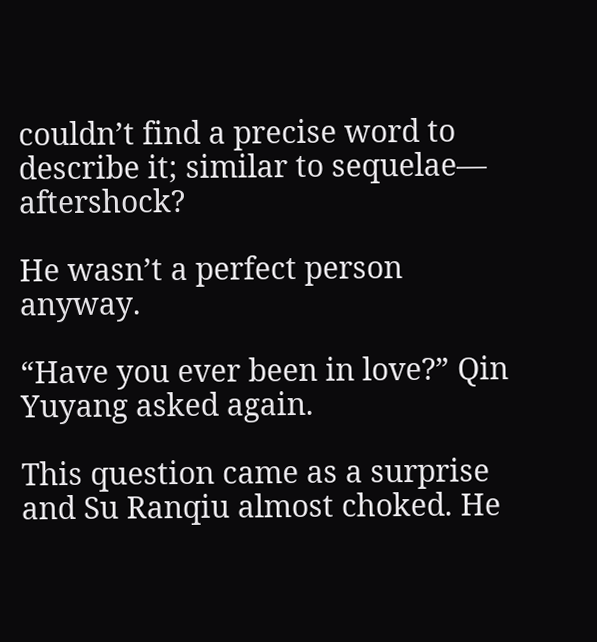couldn’t find a precise word to describe it; similar to sequelae— aftershock?

He wasn’t a perfect person anyway.

“Have you ever been in love?” Qin Yuyang asked again.

This question came as a surprise and Su Ranqiu almost choked. He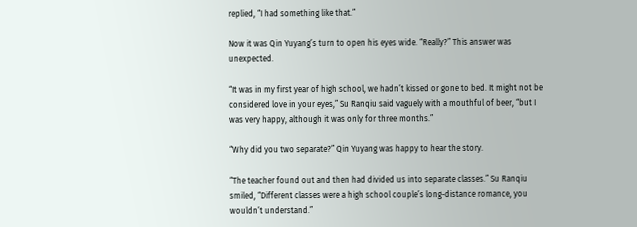replied, “I had something like that.”

Now it was Qin Yuyang’s turn to open his eyes wide. “Really?” This answer was unexpected.

“It was in my first year of high school, we hadn’t kissed or gone to bed. It might not be considered love in your eyes,” Su Ranqiu said vaguely with a mouthful of beer, “but I was very happy, although it was only for three months.”

“Why did you two separate?” Qin Yuyang was happy to hear the story.

“The teacher found out and then had divided us into separate classes.” Su Ranqiu smiled, “Different classes were a high school couple’s long-distance romance, you wouldn’t understand.”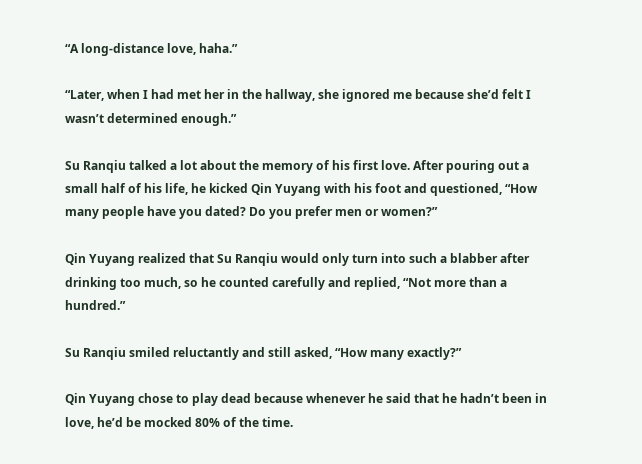“A long-distance love, haha.”

“Later, when I had met her in the hallway, she ignored me because she’d felt I wasn’t determined enough.”

Su Ranqiu talked a lot about the memory of his first love. After pouring out a small half of his life, he kicked Qin Yuyang with his foot and questioned, “How many people have you dated? Do you prefer men or women?”

Qin Yuyang realized that Su Ranqiu would only turn into such a blabber after drinking too much, so he counted carefully and replied, “Not more than a hundred.”

Su Ranqiu smiled reluctantly and still asked, “How many exactly?”

Qin Yuyang chose to play dead because whenever he said that he hadn’t been in love, he’d be mocked 80% of the time.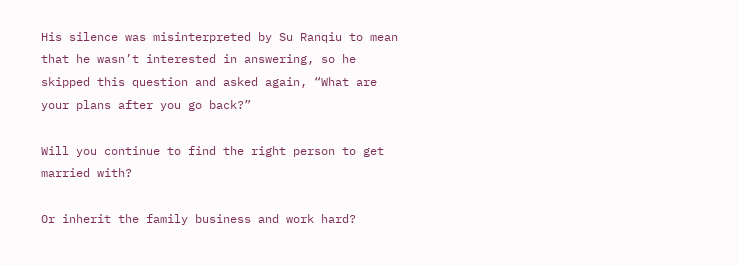His silence was misinterpreted by Su Ranqiu to mean that he wasn’t interested in answering, so he skipped this question and asked again, “What are your plans after you go back?”

Will you continue to find the right person to get married with?

Or inherit the family business and work hard?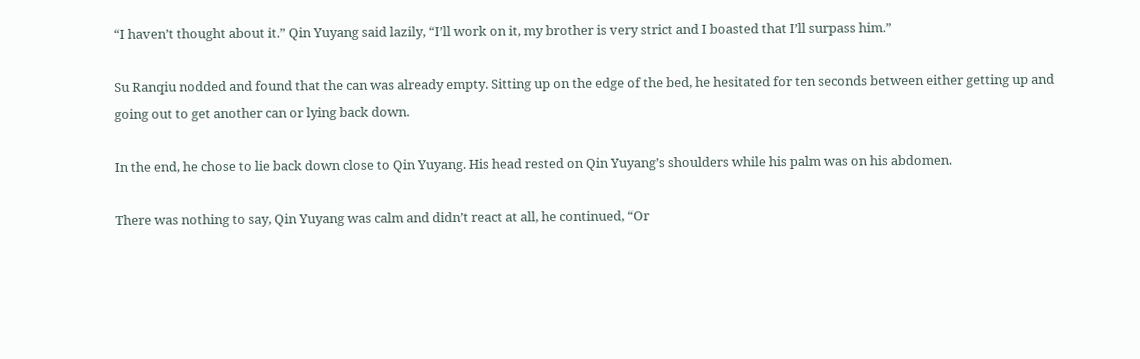“I haven’t thought about it.” Qin Yuyang said lazily, “I’ll work on it, my brother is very strict and I boasted that I’ll surpass him.”

Su Ranqiu nodded and found that the can was already empty. Sitting up on the edge of the bed, he hesitated for ten seconds between either getting up and going out to get another can or lying back down.

In the end, he chose to lie back down close to Qin Yuyang. His head rested on Qin Yuyang’s shoulders while his palm was on his abdomen.

There was nothing to say, Qin Yuyang was calm and didn’t react at all, he continued, “Or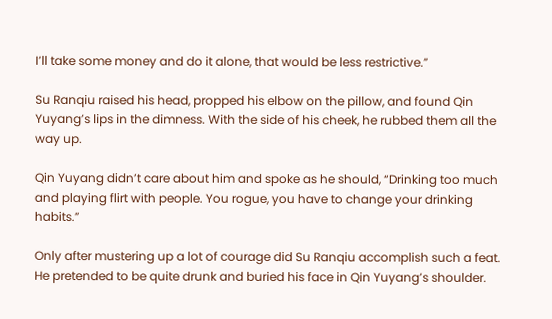I’ll take some money and do it alone, that would be less restrictive.”

Su Ranqiu raised his head, propped his elbow on the pillow, and found Qin Yuyang’s lips in the dimness. With the side of his cheek, he rubbed them all the way up.

Qin Yuyang didn’t care about him and spoke as he should, “Drinking too much and playing flirt with people. You rogue, you have to change your drinking habits.”

Only after mustering up a lot of courage did Su Ranqiu accomplish such a feat. He pretended to be quite drunk and buried his face in Qin Yuyang’s shoulder.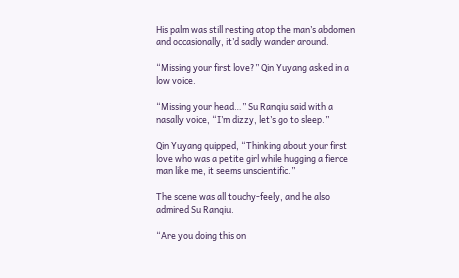His palm was still resting atop the man’s abdomen and occasionally, it’d sadly wander around.

“Missing your first love?” Qin Yuyang asked in a low voice.

“Missing your head…” Su Ranqiu said with a nasally voice, “I’m dizzy, let’s go to sleep.”

Qin Yuyang quipped, “Thinking about your first love who was a petite girl while hugging a fierce man like me, it seems unscientific.”

The scene was all touchy-feely, and he also admired Su Ranqiu.

“Are you doing this on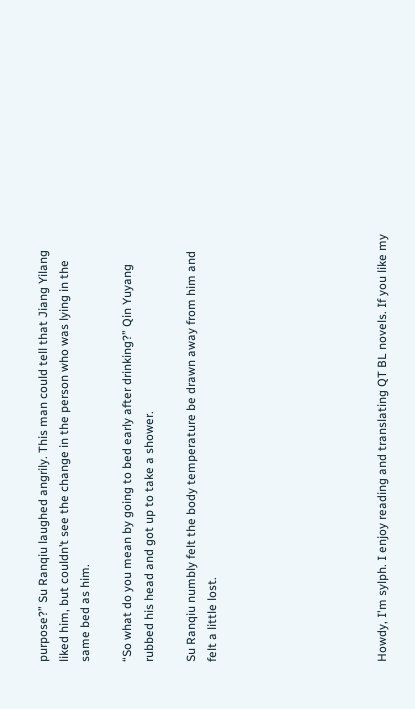purpose?” Su Ranqiu laughed angrily. This man could tell that Jiang Yilang liked him, but couldn’t see the change in the person who was lying in the same bed as him.

“So what do you mean by going to bed early after drinking?” Qin Yuyang rubbed his head and got up to take a shower.

Su Ranqiu numbly felt the body temperature be drawn away from him and felt a little lost.







Howdy, I'm sylph. I enjoy reading and translating QT BL novels. If you like my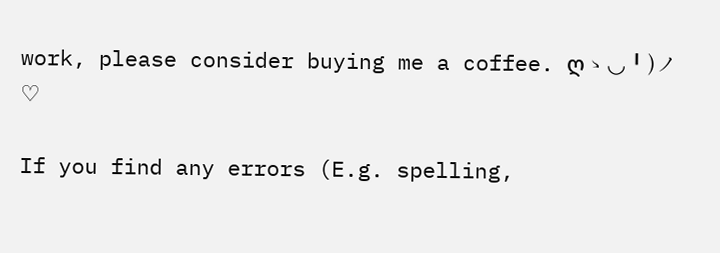work, please consider buying me a coffee. ღゝ◡╹)ノ♡

If you find any errors (E.g. spelling,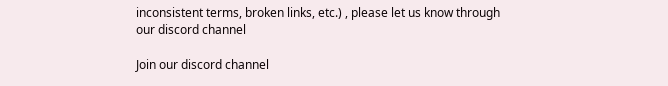inconsistent terms, broken links, etc.) , please let us know through our discord channel

Join our discord channel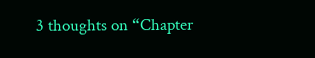3 thoughts on “Chapter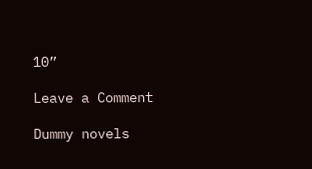10”

Leave a Comment

Dummy novels